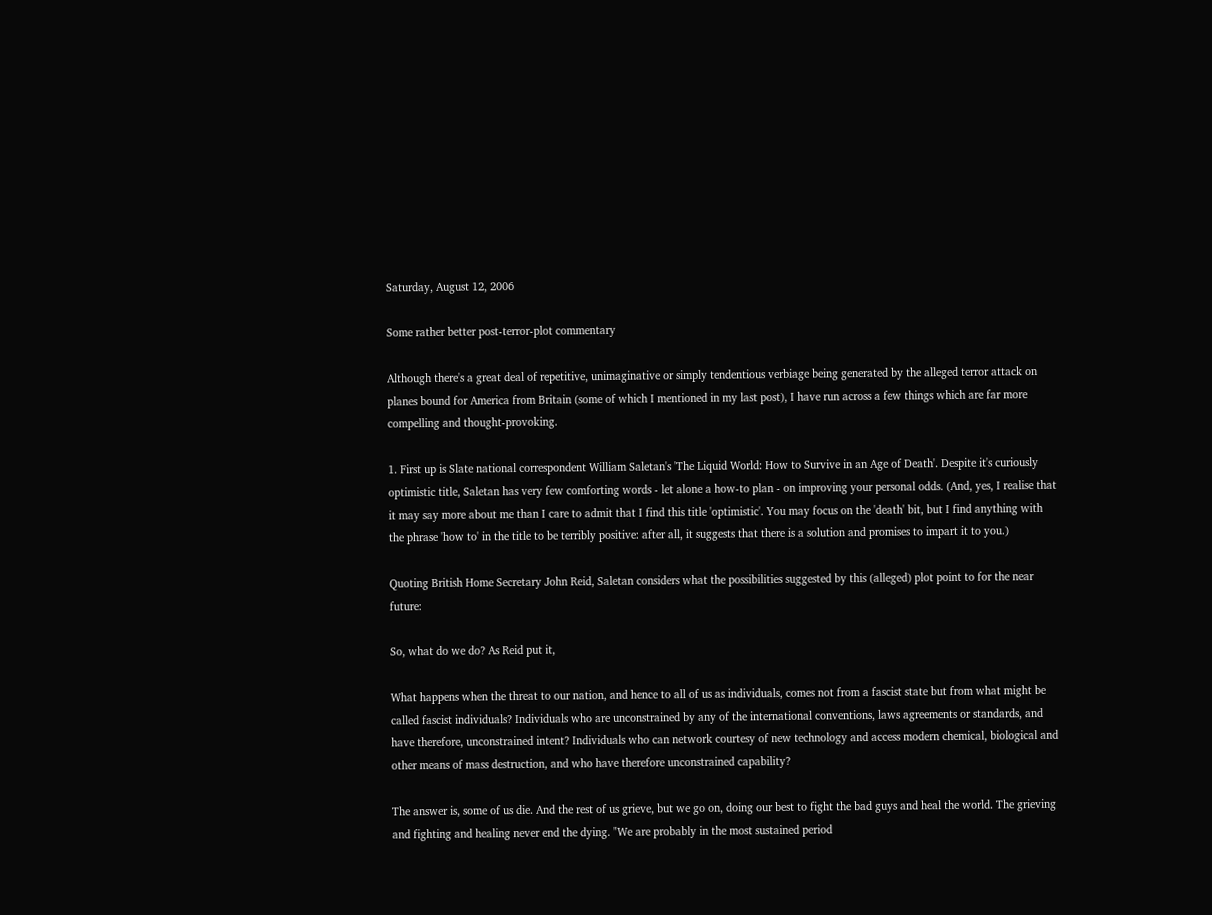Saturday, August 12, 2006

Some rather better post-terror-plot commentary

Although there's a great deal of repetitive, unimaginative or simply tendentious verbiage being generated by the alleged terror attack on planes bound for America from Britain (some of which I mentioned in my last post), I have run across a few things which are far more compelling and thought-provoking.

1. First up is Slate national correspondent William Saletan's 'The Liquid World: How to Survive in an Age of Death'. Despite it's curiously optimistic title, Saletan has very few comforting words - let alone a how-to plan - on improving your personal odds. (And, yes, I realise that it may say more about me than I care to admit that I find this title 'optimistic'. You may focus on the 'death' bit, but I find anything with the phrase 'how to' in the title to be terribly positive: after all, it suggests that there is a solution and promises to impart it to you.)

Quoting British Home Secretary John Reid, Saletan considers what the possibilities suggested by this (alleged) plot point to for the near future:

So, what do we do? As Reid put it,

What happens when the threat to our nation, and hence to all of us as individuals, comes not from a fascist state but from what might be called fascist individuals? Individuals who are unconstrained by any of the international conventions, laws agreements or standards, and have therefore, unconstrained intent? Individuals who can network courtesy of new technology and access modern chemical, biological and other means of mass destruction, and who have therefore unconstrained capability?

The answer is, some of us die. And the rest of us grieve, but we go on, doing our best to fight the bad guys and heal the world. The grieving and fighting and healing never end the dying. "We are probably in the most sustained period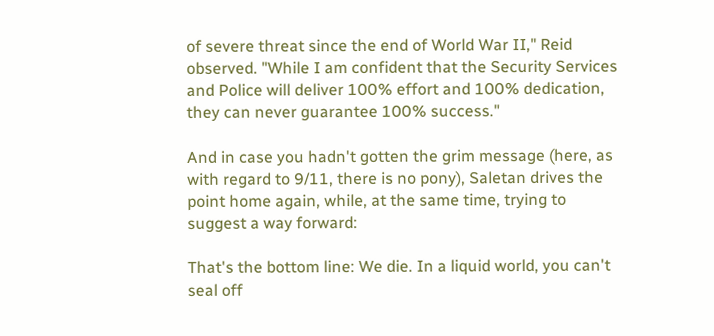of severe threat since the end of World War II," Reid observed. "While I am confident that the Security Services and Police will deliver 100% effort and 100% dedication, they can never guarantee 100% success."

And in case you hadn't gotten the grim message (here, as with regard to 9/11, there is no pony), Saletan drives the point home again, while, at the same time, trying to suggest a way forward:

That's the bottom line: We die. In a liquid world, you can't seal off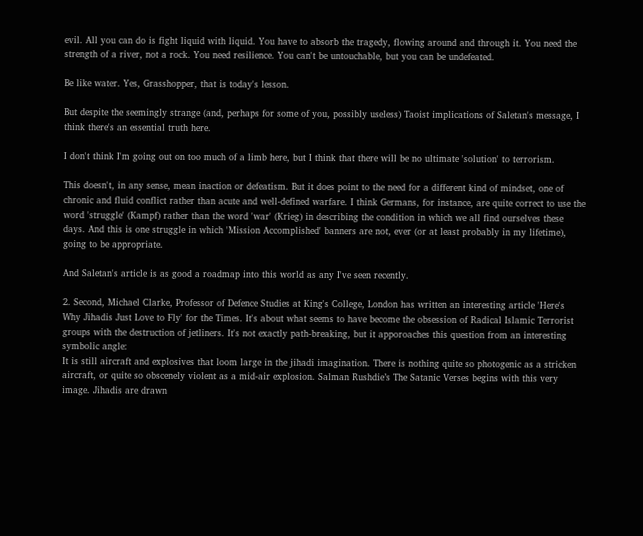evil. All you can do is fight liquid with liquid. You have to absorb the tragedy, flowing around and through it. You need the strength of a river, not a rock. You need resilience. You can't be untouchable, but you can be undefeated.

Be like water. Yes, Grasshopper, that is today's lesson.

But despite the seemingly strange (and, perhaps for some of you, possibly useless) Taoist implications of Saletan's message, I think there's an essential truth here.

I don't think I'm going out on too much of a limb here, but I think that there will be no ultimate 'solution' to terrorism.

This doesn't, in any sense, mean inaction or defeatism. But it does point to the need for a different kind of mindset, one of
chronic and fluid conflict rather than acute and well-defined warfare. I think Germans, for instance, are quite correct to use the word 'struggle' (Kampf) rather than the word 'war' (Krieg) in describing the condition in which we all find ourselves these days. And this is one struggle in which 'Mission Accomplished' banners are not, ever (or at least probably in my lifetime), going to be appropriate.

And Saletan's article is as good a roadmap into this world as any I've seen recently.

2. Second, Michael Clarke, Professor of Defence Studies at King's College, London has written an interesting article 'Here's Why Jihadis Just Love to Fly' for the Times. It's about what seems to have become the obsession of Radical Islamic Terrorist groups with the destruction of jetliners. It's not exactly path-breaking, but it apporoaches this question from an interesting symbolic angle:
It is still aircraft and explosives that loom large in the jihadi imagination. There is nothing quite so photogenic as a stricken aircraft, or quite so obscenely violent as a mid-air explosion. Salman Rushdie’s The Satanic Verses begins with this very image. Jihadis are drawn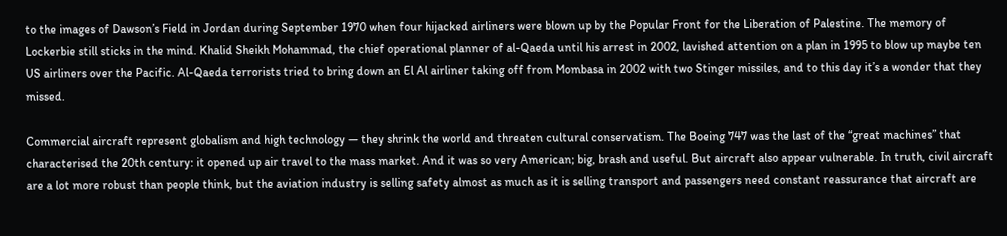to the images of Dawson’s Field in Jordan during September 1970 when four hijacked airliners were blown up by the Popular Front for the Liberation of Palestine. The memory of Lockerbie still sticks in the mind. Khalid Sheikh Mohammad, the chief operational planner of al-Qaeda until his arrest in 2002, lavished attention on a plan in 1995 to blow up maybe ten US airliners over the Pacific. Al-Qaeda terrorists tried to bring down an El Al airliner taking off from Mombasa in 2002 with two Stinger missiles, and to this day it’s a wonder that they missed.

Commercial aircraft represent globalism and high technology — they shrink the world and threaten cultural conservatism. The Boeing 747 was the last of the “great machines” that characterised the 20th century: it opened up air travel to the mass market. And it was so very American; big, brash and useful. But aircraft also appear vulnerable. In truth, civil aircraft are a lot more robust than people think, but the aviation industry is selling safety almost as much as it is selling transport and passengers need constant reassurance that aircraft are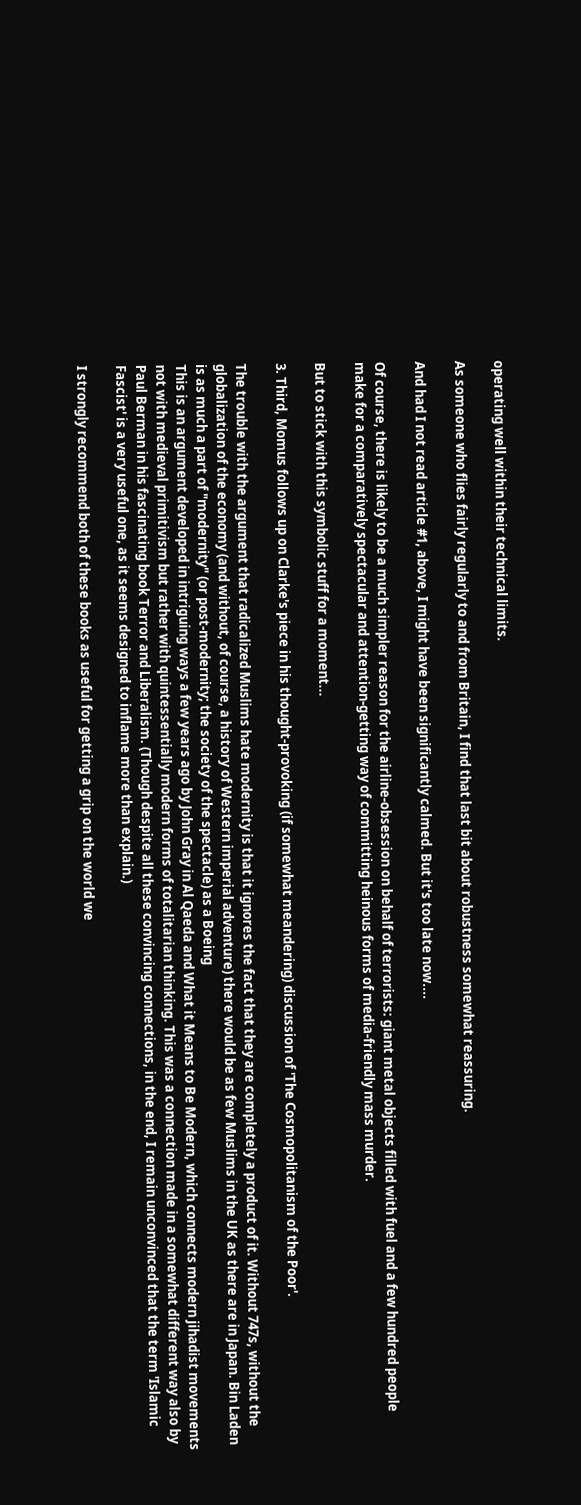operating well within their technical limits.

As someone who flies fairly regularly to and from Britain, I find that last bit about robustness somewhat reassuring.

And had I not read article #1, above, I might have been significantly calmed. But it's too late now....

Of course, there is likely to be a much simpler reason for the airline-obsession on behalf of terrorists: giant metal objects filled with fuel and a few hundred people make for a comparatively spectacular and attention-getting way of committing heinous forms of media-friendly mass murder.

But to stick with this symbolic stuff for a moment...

3. Third, Momus follows up on Clarke's piece in his thought-provoking (if somewhat meandering) discussion of 'The Cosmopolitanism of the Poor'.

The trouble with the argument that radicalized Muslims hate modernity is that it ignores the fact that they are completely a product of it. Without 747s, without the globalization of the economy (and without, of course, a history of Western imperial adventure) there would be as few Muslims in the UK as there are in Japan. Bin Laden is as much a part of "modernity" (or post-modernity; the society of the spectacle) as a Boeing
This is an argument developed in intriguing ways a few years ago by John Gray in Al Qaeda and What it Means to Be Modern, which connects modern jihadist movements not with medieval primitivism but rather with quintessentially modern forms of totalitarian thinking. This was a connection made in a somewhat different way also by Paul Berman in his fascinating book Terror and Liberalism. (Though despite all these convincing connections, in the end, I remain unconvinced that the term 'Islamic Fascist' is a very useful one, as it seems designed to inflame more than explain.)

I strongly recommend both of these books as useful for getting a grip on the world we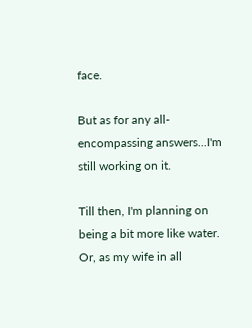face.

But as for any all-encompassing answers...I'm still working on it.

Till then, I'm planning on being a bit more like water. Or, as my wife in all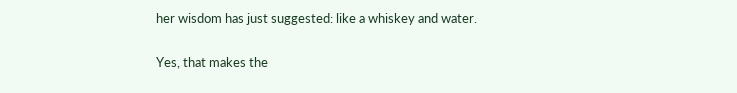her wisdom has just suggested: like a whiskey and water.

Yes, that makes the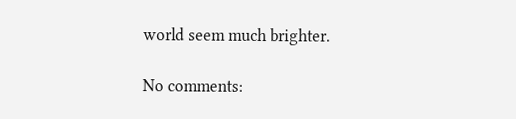world seem much brighter.

No comments: